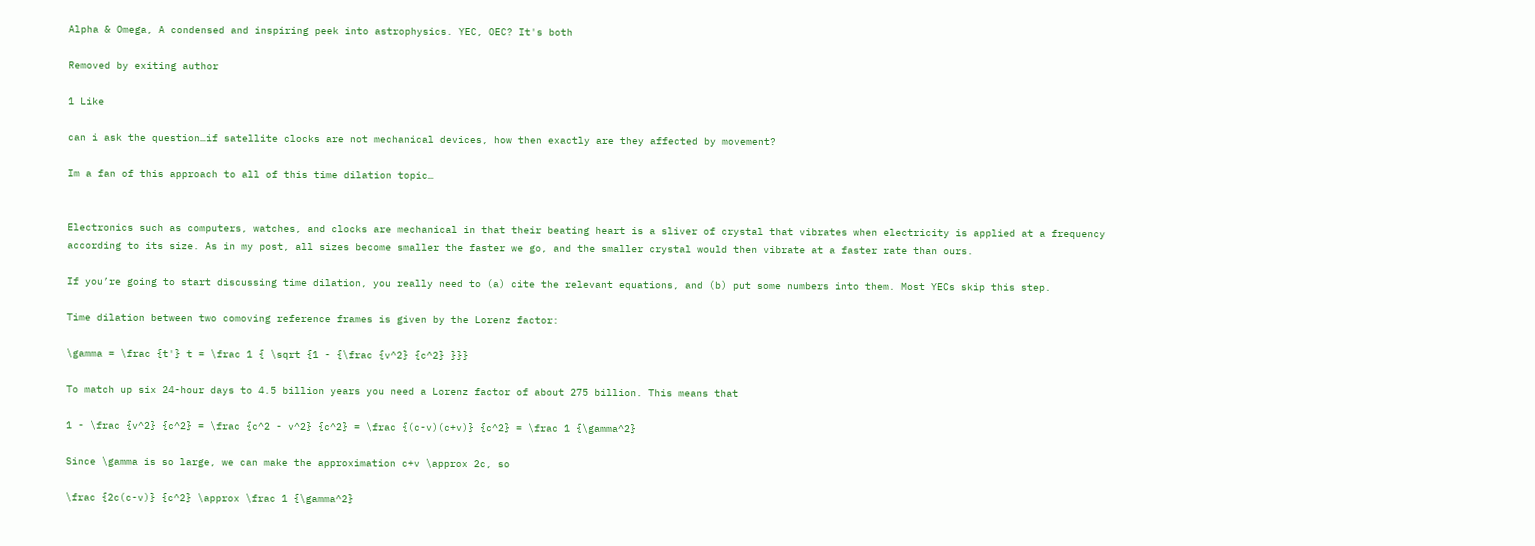Alpha & Omega, A condensed and inspiring peek into astrophysics. YEC, OEC? It's both

Removed by exiting author

1 Like

can i ask the question…if satellite clocks are not mechanical devices, how then exactly are they affected by movement?

Im a fan of this approach to all of this time dilation topic…


Electronics such as computers, watches, and clocks are mechanical in that their beating heart is a sliver of crystal that vibrates when electricity is applied at a frequency according to its size. As in my post, all sizes become smaller the faster we go, and the smaller crystal would then vibrate at a faster rate than ours.

If you’re going to start discussing time dilation, you really need to (a) cite the relevant equations, and (b) put some numbers into them. Most YECs skip this step.

Time dilation between two comoving reference frames is given by the Lorenz factor:

\gamma = \frac {t'} t = \frac 1 { \sqrt {1 - {\frac {v^2} {c^2} }}}

To match up six 24-hour days to 4.5 billion years you need a Lorenz factor of about 275 billion. This means that

1 - \frac {v^2} {c^2} = \frac {c^2 - v^2} {c^2} = \frac {(c-v)(c+v)} {c^2} = \frac 1 {\gamma^2}

Since \gamma is so large, we can make the approximation c+v \approx 2c, so

\frac {2c(c-v)} {c^2} \approx \frac 1 {\gamma^2}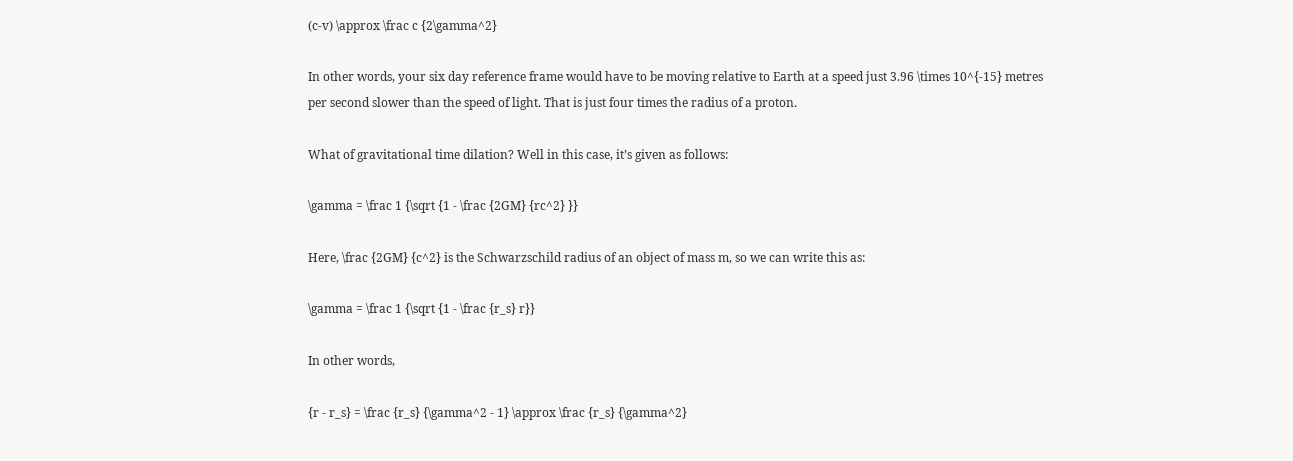(c-v) \approx \frac c {2\gamma^2}

In other words, your six day reference frame would have to be moving relative to Earth at a speed just 3.96 \times 10^{-15} metres per second slower than the speed of light. That is just four times the radius of a proton.

What of gravitational time dilation? Well in this case, it’s given as follows:

\gamma = \frac 1 {\sqrt {1 - \frac {2GM} {rc^2} }}

Here, \frac {2GM} {c^2} is the Schwarzschild radius of an object of mass m, so we can write this as:

\gamma = \frac 1 {\sqrt {1 - \frac {r_s} r}}

In other words,

{r - r_s} = \frac {r_s} {\gamma^2 - 1} \approx \frac {r_s} {\gamma^2}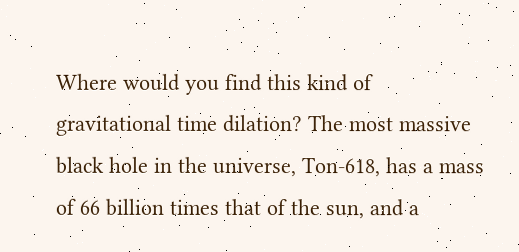Where would you find this kind of gravitational time dilation? The most massive black hole in the universe, Ton-618, has a mass of 66 billion times that of the sun, and a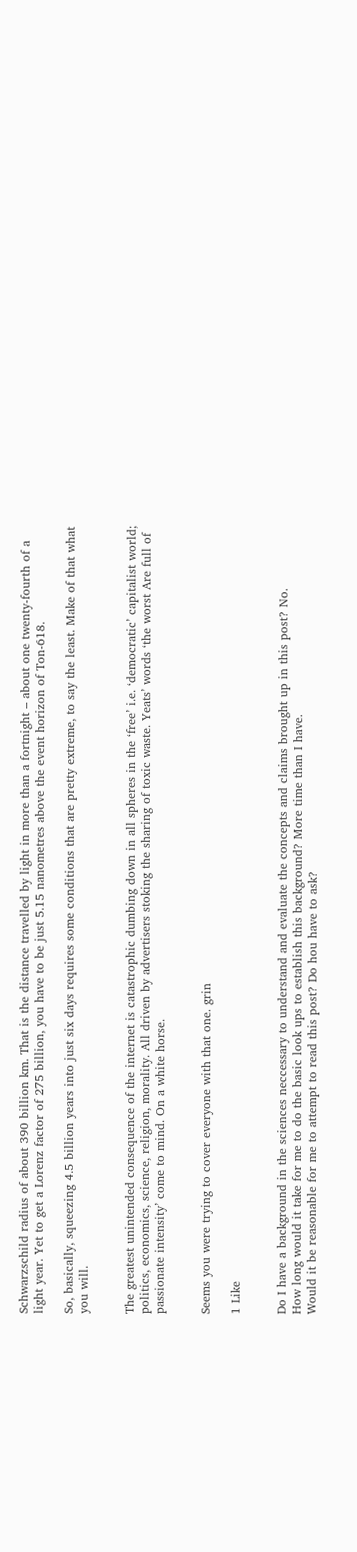Schwarzschild radius of about 390 billion km. That is the distance travelled by light in more than a fortnight – about one twenty-fourth of a light year. Yet to get a Lorenz factor of 275 billion, you have to be just 5.15 nanometres above the event horizon of Ton-618.

So, basically, squeezing 4.5 billion years into just six days requires some conditions that are pretty extreme, to say the least. Make of that what you will.


The greatest unintended consequence of the internet is catastrophic dumbing down in all spheres in the ‘free’ i.e. ‘democratic’ capitalist world; politics, economics, science, religion, morality. All driven by advertisers stoking the sharing of toxic waste. Yeats’ words ‘the worst Are full of passionate intensity’ come to mind. On a white horse.


Seems you were trying to cover everyone with that one. grin

1 Like


Do I have a background in the sciences neccessary to understand and evaluate the concepts and claims brought up in this post? No.
How long would it take for me to do the basic look ups to establish this background? More time than I have.
Would it be reasonable for me to attempt to read this post? Do hou have to ask?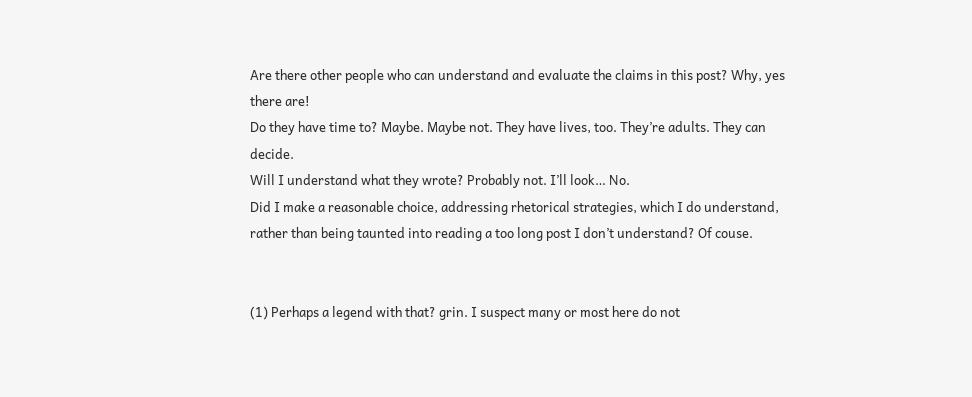Are there other people who can understand and evaluate the claims in this post? Why, yes there are!
Do they have time to? Maybe. Maybe not. They have lives, too. They’re adults. They can decide.
Will I understand what they wrote? Probably not. I’ll look… No.
Did I make a reasonable choice, addressing rhetorical strategies, which I do understand, rather than being taunted into reading a too long post I don’t understand? Of couse.


(1) Perhaps a legend with that? grin. I suspect many or most here do not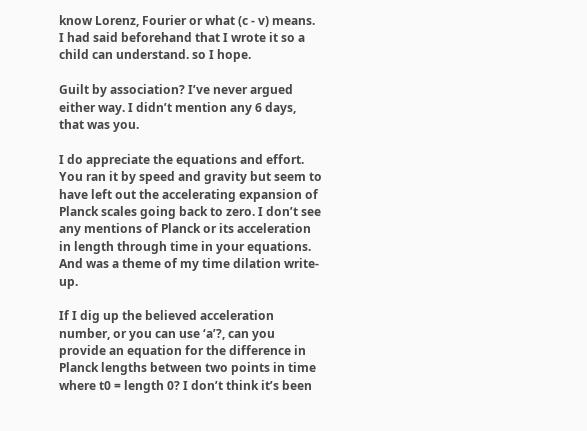know Lorenz, Fourier or what (c - v) means. I had said beforehand that I wrote it so a child can understand. so I hope.

Guilt by association? I’ve never argued either way. I didn’t mention any 6 days, that was you.

I do appreciate the equations and effort. You ran it by speed and gravity but seem to have left out the accelerating expansion of Planck scales going back to zero. I don’t see any mentions of Planck or its acceleration in length through time in your equations. And was a theme of my time dilation write-up.

If I dig up the believed acceleration number, or you can use ‘a’?, can you provide an equation for the difference in Planck lengths between two points in time where t0 = length 0? I don’t think it’s been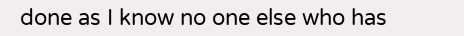done as I know no one else who has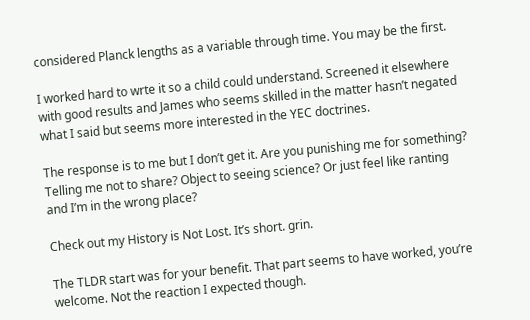considered Planck lengths as a variable through time. You may be the first.

I worked hard to wrte it so a child could understand. Screened it elsewhere with good results and James who seems skilled in the matter hasn’t negated what I said but seems more interested in the YEC doctrines.

The response is to me but I don’t get it. Are you punishing me for something? Telling me not to share? Object to seeing science? Or just feel like ranting and I’m in the wrong place?

Check out my History is Not Lost. It’s short. grin.

The TLDR start was for your benefit. That part seems to have worked, you’re welcome. Not the reaction I expected though.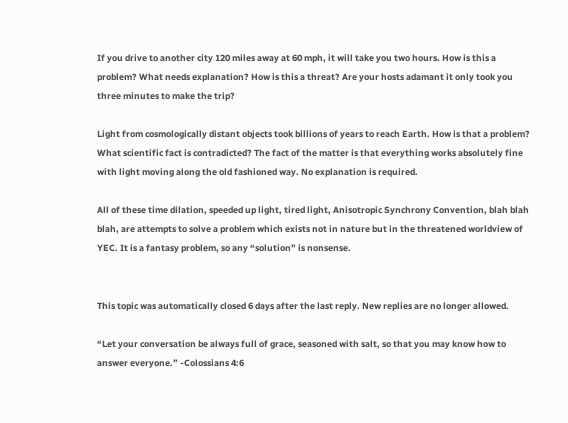If you drive to another city 120 miles away at 60 mph, it will take you two hours. How is this a problem? What needs explanation? How is this a threat? Are your hosts adamant it only took you three minutes to make the trip?

Light from cosmologically distant objects took billions of years to reach Earth. How is that a problem? What scientific fact is contradicted? The fact of the matter is that everything works absolutely fine with light moving along the old fashioned way. No explanation is required.

All of these time dilation, speeded up light, tired light, Anisotropic Synchrony Convention, blah blah blah, are attempts to solve a problem which exists not in nature but in the threatened worldview of YEC. It is a fantasy problem, so any “solution” is nonsense.


This topic was automatically closed 6 days after the last reply. New replies are no longer allowed.

“Let your conversation be always full of grace, seasoned with salt, so that you may know how to answer everyone.” -Colossians 4:6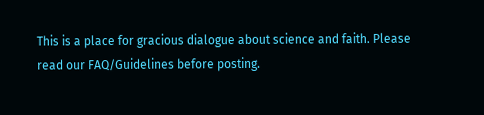This is a place for gracious dialogue about science and faith. Please read our FAQ/Guidelines before posting.